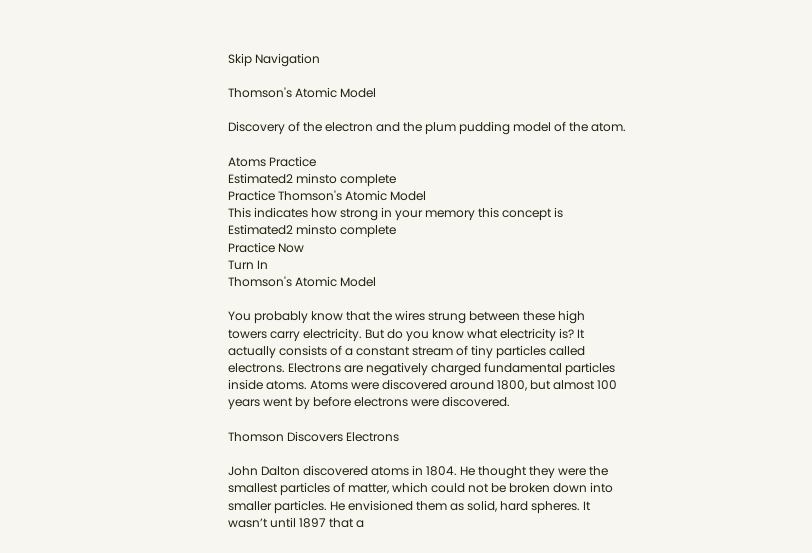Skip Navigation

Thomson's Atomic Model

Discovery of the electron and the plum pudding model of the atom.

Atoms Practice
Estimated2 minsto complete
Practice Thomson's Atomic Model
This indicates how strong in your memory this concept is
Estimated2 minsto complete
Practice Now
Turn In
Thomson's Atomic Model

You probably know that the wires strung between these high towers carry electricity. But do you know what electricity is? It actually consists of a constant stream of tiny particles called electrons. Electrons are negatively charged fundamental particles inside atoms. Atoms were discovered around 1800, but almost 100 years went by before electrons were discovered.

Thomson Discovers Electrons

John Dalton discovered atoms in 1804. He thought they were the smallest particles of matter, which could not be broken down into smaller particles. He envisioned them as solid, hard spheres. It wasn’t until 1897 that a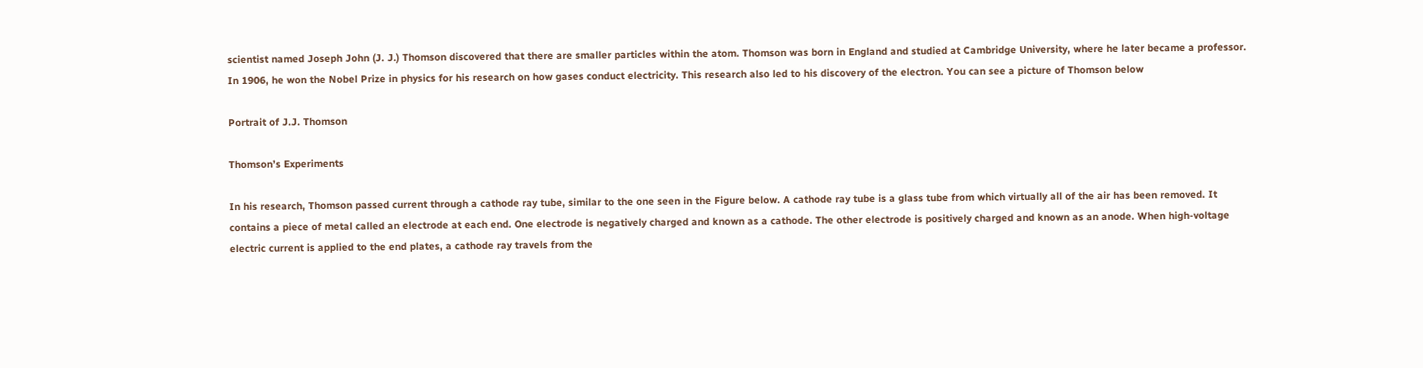scientist named Joseph John (J. J.) Thomson discovered that there are smaller particles within the atom. Thomson was born in England and studied at Cambridge University, where he later became a professor. In 1906, he won the Nobel Prize in physics for his research on how gases conduct electricity. This research also led to his discovery of the electron. You can see a picture of Thomson below

Portrait of J.J. Thomson

Thomson’s Experiments

In his research, Thomson passed current through a cathode ray tube, similar to the one seen in the Figure below. A cathode ray tube is a glass tube from which virtually all of the air has been removed. It contains a piece of metal called an electrode at each end. One electrode is negatively charged and known as a cathode. The other electrode is positively charged and known as an anode. When high-voltage electric current is applied to the end plates, a cathode ray travels from the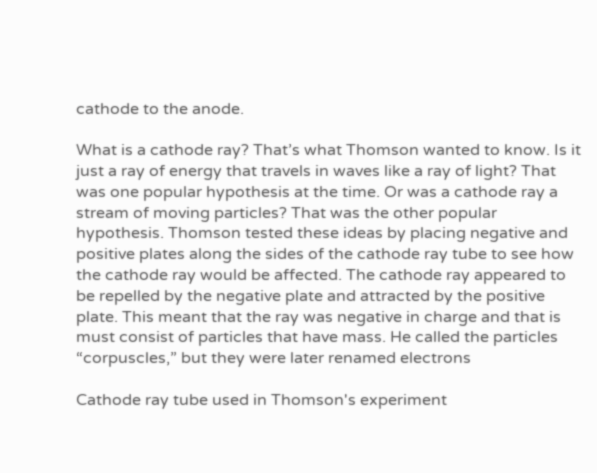cathode to the anode.

What is a cathode ray? That’s what Thomson wanted to know. Is it just a ray of energy that travels in waves like a ray of light? That was one popular hypothesis at the time. Or was a cathode ray a stream of moving particles? That was the other popular hypothesis. Thomson tested these ideas by placing negative and positive plates along the sides of the cathode ray tube to see how the cathode ray would be affected. The cathode ray appeared to be repelled by the negative plate and attracted by the positive plate. This meant that the ray was negative in charge and that is must consist of particles that have mass. He called the particles “corpuscles,” but they were later renamed electrons

Cathode ray tube used in Thomson's experiment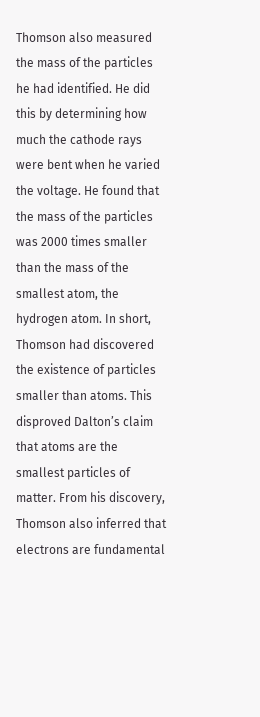Thomson also measured the mass of the particles he had identified. He did this by determining how much the cathode rays were bent when he varied the voltage. He found that the mass of the particles was 2000 times smaller than the mass of the smallest atom, the hydrogen atom. In short, Thomson had discovered the existence of particles smaller than atoms. This disproved Dalton’s claim that atoms are the smallest particles of matter. From his discovery, Thomson also inferred that electrons are fundamental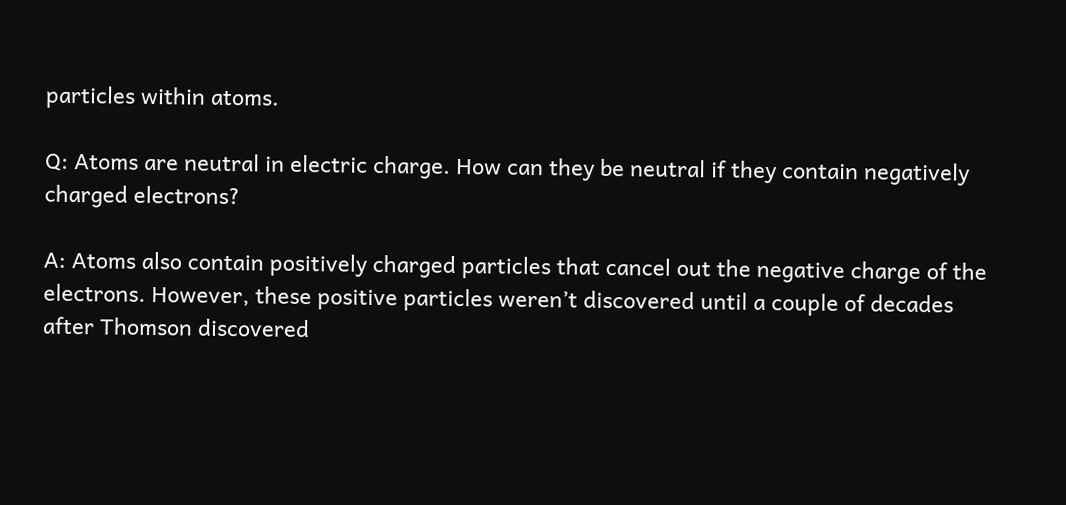particles within atoms.

Q: Atoms are neutral in electric charge. How can they be neutral if they contain negatively charged electrons?

A: Atoms also contain positively charged particles that cancel out the negative charge of the electrons. However, these positive particles weren’t discovered until a couple of decades after Thomson discovered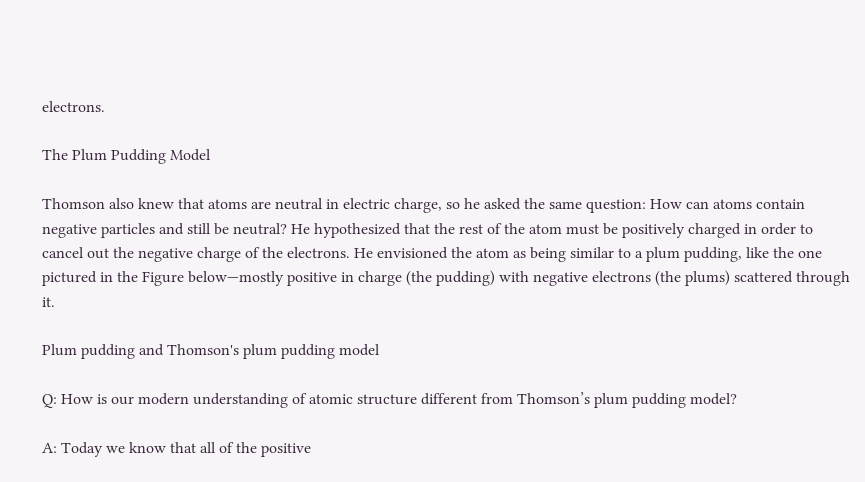electrons.

The Plum Pudding Model

Thomson also knew that atoms are neutral in electric charge, so he asked the same question: How can atoms contain negative particles and still be neutral? He hypothesized that the rest of the atom must be positively charged in order to cancel out the negative charge of the electrons. He envisioned the atom as being similar to a plum pudding, like the one pictured in the Figure below—mostly positive in charge (the pudding) with negative electrons (the plums) scattered through it.

Plum pudding and Thomson's plum pudding model

Q: How is our modern understanding of atomic structure different from Thomson’s plum pudding model?

A: Today we know that all of the positive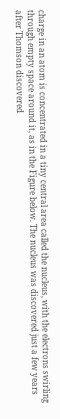charge in an atom is concentrated in a tiny central area called the nucleus, with the electrons swirling through empty space around it, as in the Figure below. The nucleus was discovered just a few years after Thomson discovered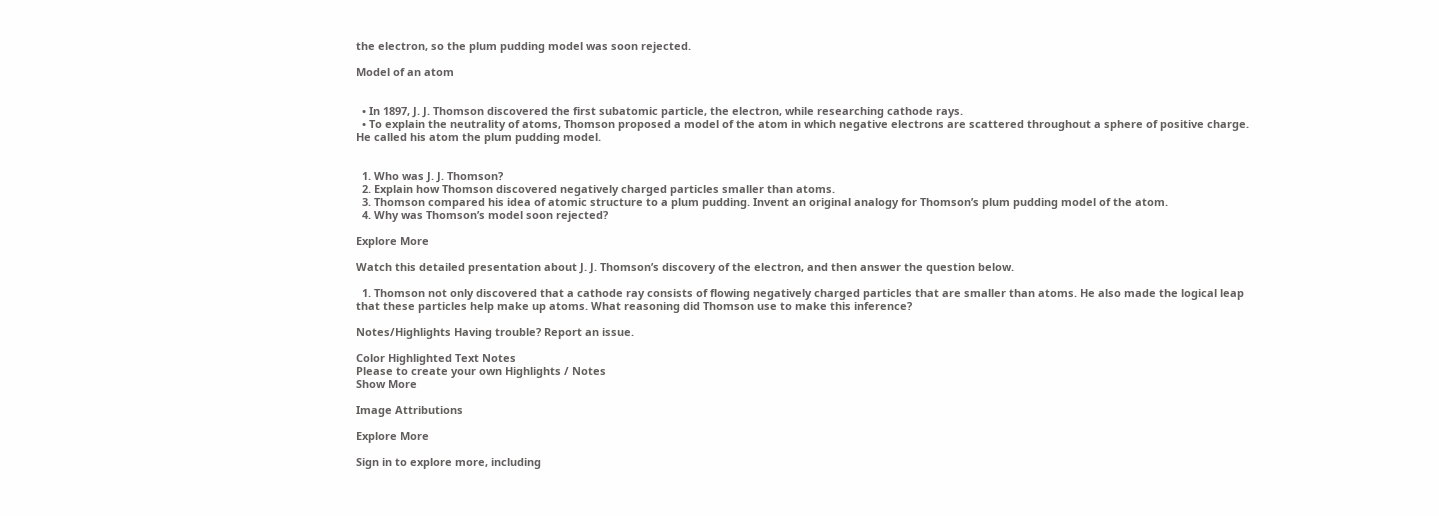the electron, so the plum pudding model was soon rejected.

Model of an atom


  • In 1897, J. J. Thomson discovered the first subatomic particle, the electron, while researching cathode rays.
  • To explain the neutrality of atoms, Thomson proposed a model of the atom in which negative electrons are scattered throughout a sphere of positive charge. He called his atom the plum pudding model.


  1. Who was J. J. Thomson?
  2. Explain how Thomson discovered negatively charged particles smaller than atoms.
  3. Thomson compared his idea of atomic structure to a plum pudding. Invent an original analogy for Thomson’s plum pudding model of the atom.
  4. Why was Thomson’s model soon rejected?

Explore More

Watch this detailed presentation about J. J. Thomson’s discovery of the electron, and then answer the question below.

  1. Thomson not only discovered that a cathode ray consists of flowing negatively charged particles that are smaller than atoms. He also made the logical leap that these particles help make up atoms. What reasoning did Thomson use to make this inference?

Notes/Highlights Having trouble? Report an issue.

Color Highlighted Text Notes
Please to create your own Highlights / Notes
Show More

Image Attributions

Explore More

Sign in to explore more, including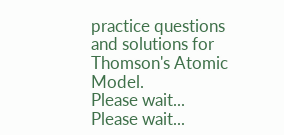practice questions and solutions for Thomson's Atomic Model.
Please wait...
Please wait...